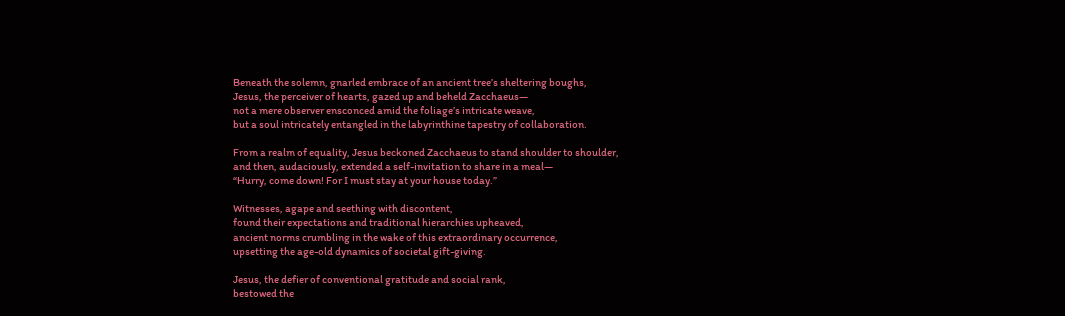Beneath the solemn, gnarled embrace of an ancient tree’s sheltering boughs,
Jesus, the perceiver of hearts, gazed up and beheld Zacchaeus—
not a mere observer ensconced amid the foliage’s intricate weave,
but a soul intricately entangled in the labyrinthine tapestry of collaboration.

From a realm of equality, Jesus beckoned Zacchaeus to stand shoulder to shoulder,
and then, audaciously, extended a self-invitation to share in a meal—
“Hurry, come down! For I must stay at your house today.”

Witnesses, agape and seething with discontent,
found their expectations and traditional hierarchies upheaved,
ancient norms crumbling in the wake of this extraordinary occurrence,
upsetting the age-old dynamics of societal gift-giving.

Jesus, the defier of conventional gratitude and social rank,
bestowed the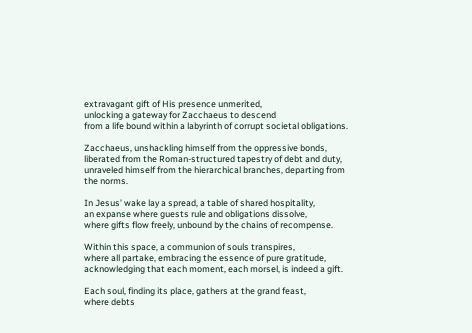extravagant gift of His presence unmerited,
unlocking a gateway for Zacchaeus to descend
from a life bound within a labyrinth of corrupt societal obligations.

Zacchaeus, unshackling himself from the oppressive bonds,
liberated from the Roman-structured tapestry of debt and duty,
unraveled himself from the hierarchical branches, departing from the norms.

In Jesus’ wake lay a spread, a table of shared hospitality,
an expanse where guests rule and obligations dissolve,
where gifts flow freely, unbound by the chains of recompense.

Within this space, a communion of souls transpires,
where all partake, embracing the essence of pure gratitude,
acknowledging that each moment, each morsel, is indeed a gift.

Each soul, finding its place, gathers at the grand feast,
where debts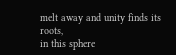melt away and unity finds its roots,
in this sphere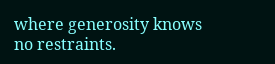where generosity knows no restraints.